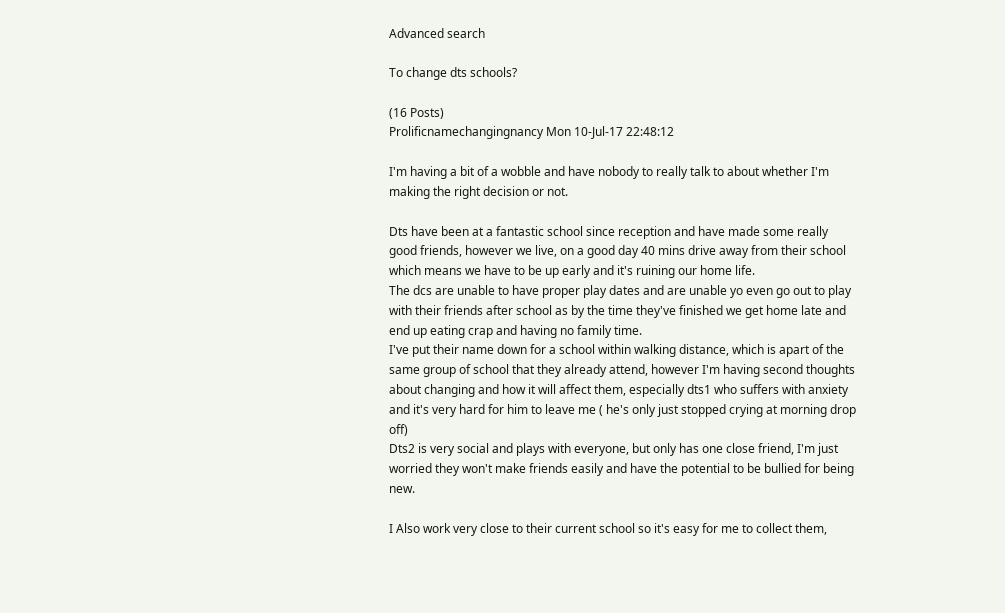Advanced search

To change dts schools?

(16 Posts)
Prolificnamechangingnancy Mon 10-Jul-17 22:48:12

I'm having a bit of a wobble and have nobody to really talk to about whether I'm making the right decision or not.

Dts have been at a fantastic school since reception and have made some really good friends, however we live, on a good day 40 mins drive away from their school which means we have to be up early and it's ruining our home life.
The dcs are unable to have proper play dates and are unable yo even go out to play with their friends after school as by the time they've finished we get home late and end up eating crap and having no family time.
I've put their name down for a school within walking distance, which is apart of the same group of school that they already attend, however I'm having second thoughts about changing and how it will affect them, especially dts1 who suffers with anxiety and it's very hard for him to leave me ( he's only just stopped crying at morning drop off)
Dts2 is very social and plays with everyone, but only has one close friend, I'm just worried they won't make friends easily and have the potential to be bullied for being new.

I Also work very close to their current school so it's easy for me to collect them,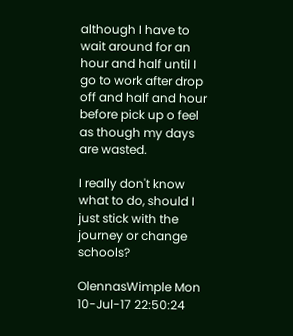although I have to wait around for an hour and half until I go to work after drop off and half and hour before pick up o feel as though my days are wasted.

I really don't know what to do, should I just stick with the journey or change schools?

OlennasWimple Mon 10-Jul-17 22:50:24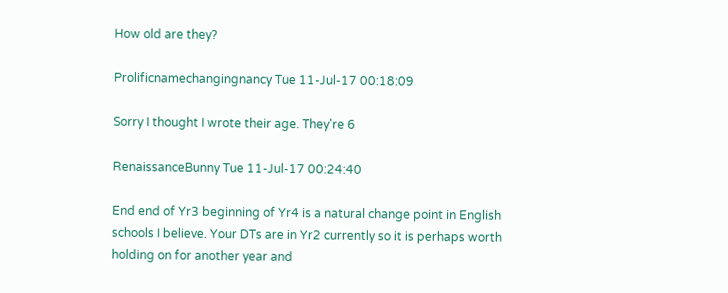How old are they?

Prolificnamechangingnancy Tue 11-Jul-17 00:18:09

Sorry I thought I wrote their age. They're 6

RenaissanceBunny Tue 11-Jul-17 00:24:40

End end of Yr3 beginning of Yr4 is a natural change point in English schools I believe. Your DTs are in Yr2 currently so it is perhaps worth holding on for another year and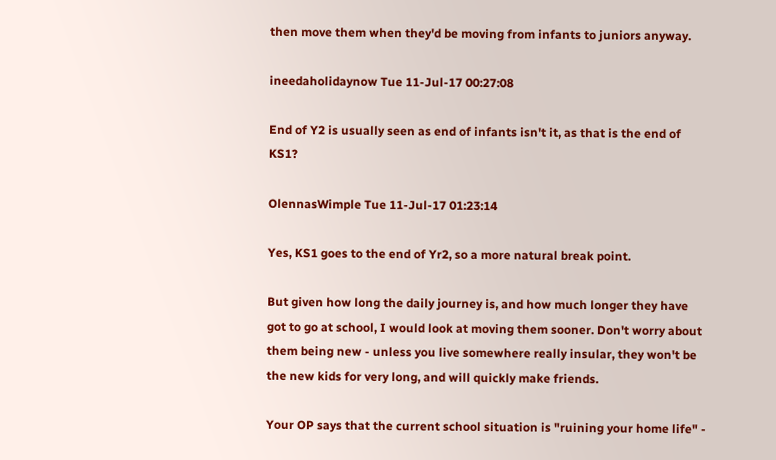then move them when they'd be moving from infants to juniors anyway.

ineedaholidaynow Tue 11-Jul-17 00:27:08

End of Y2 is usually seen as end of infants isn't it, as that is the end of KS1?

OlennasWimple Tue 11-Jul-17 01:23:14

Yes, KS1 goes to the end of Yr2, so a more natural break point.

But given how long the daily journey is, and how much longer they have got to go at school, I would look at moving them sooner. Don't worry about them being new - unless you live somewhere really insular, they won't be the new kids for very long, and will quickly make friends.

Your OP says that the current school situation is "ruining your home life" -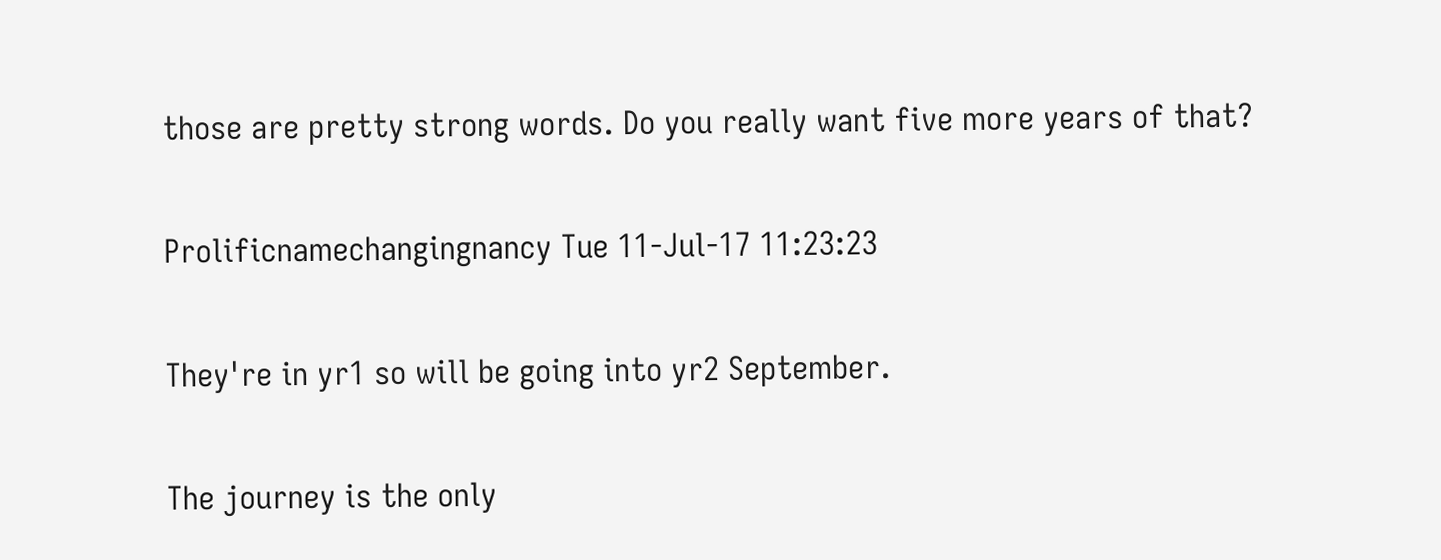those are pretty strong words. Do you really want five more years of that?

Prolificnamechangingnancy Tue 11-Jul-17 11:23:23

They're in yr1 so will be going into yr2 September.

The journey is the only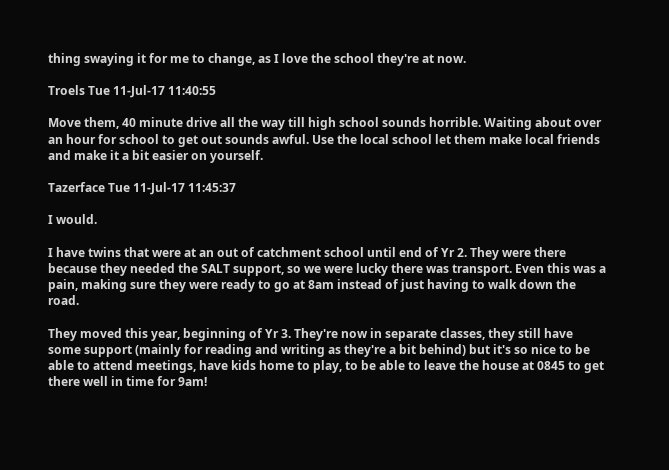thing swaying it for me to change, as I love the school they're at now.

Troels Tue 11-Jul-17 11:40:55

Move them, 40 minute drive all the way till high school sounds horrible. Waiting about over an hour for school to get out sounds awful. Use the local school let them make local friends and make it a bit easier on yourself.

Tazerface Tue 11-Jul-17 11:45:37

I would.

I have twins that were at an out of catchment school until end of Yr 2. They were there because they needed the SALT support, so we were lucky there was transport. Even this was a pain, making sure they were ready to go at 8am instead of just having to walk down the road.

They moved this year, beginning of Yr 3. They're now in separate classes, they still have some support (mainly for reading and writing as they're a bit behind) but it's so nice to be able to attend meetings, have kids home to play, to be able to leave the house at 0845 to get there well in time for 9am!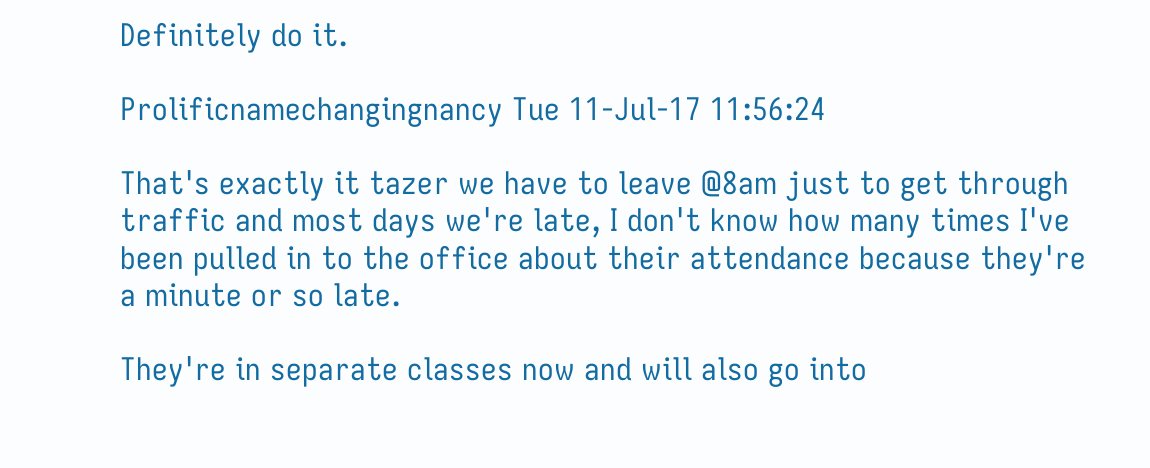Definitely do it.

Prolificnamechangingnancy Tue 11-Jul-17 11:56:24

That's exactly it tazer we have to leave @8am just to get through traffic and most days we're late, I don't know how many times I've been pulled in to the office about their attendance because they're a minute or so late.

They're in separate classes now and will also go into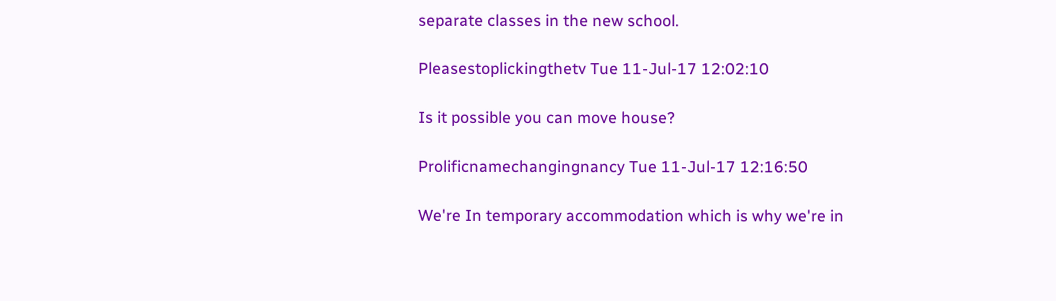separate classes in the new school.

Pleasestoplickingthetv Tue 11-Jul-17 12:02:10

Is it possible you can move house?

Prolificnamechangingnancy Tue 11-Jul-17 12:16:50

We're In temporary accommodation which is why we're in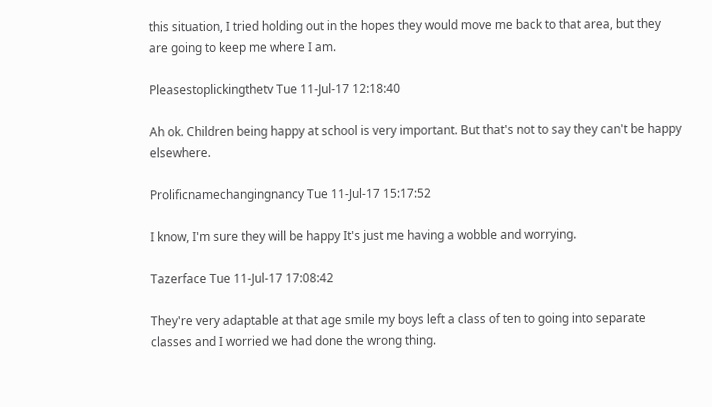this situation, I tried holding out in the hopes they would move me back to that area, but they are going to keep me where I am.

Pleasestoplickingthetv Tue 11-Jul-17 12:18:40

Ah ok. Children being happy at school is very important. But that's not to say they can't be happy elsewhere.

Prolificnamechangingnancy Tue 11-Jul-17 15:17:52

I know, I'm sure they will be happy It's just me having a wobble and worrying.

Tazerface Tue 11-Jul-17 17:08:42

They're very adaptable at that age smile my boys left a class of ten to going into separate classes and I worried we had done the wrong thing.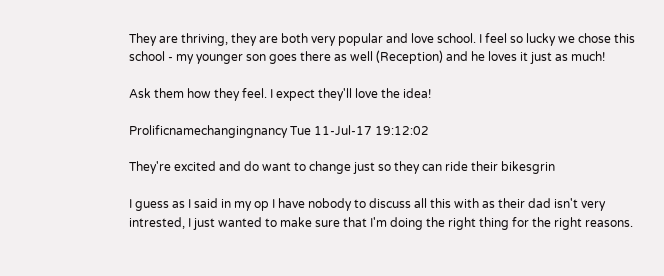They are thriving, they are both very popular and love school. I feel so lucky we chose this school - my younger son goes there as well (Reception) and he loves it just as much!

Ask them how they feel. I expect they'll love the idea!

Prolificnamechangingnancy Tue 11-Jul-17 19:12:02

They're excited and do want to change just so they can ride their bikesgrin

I guess as I said in my op I have nobody to discuss all this with as their dad isn't very intrested, I just wanted to make sure that I'm doing the right thing for the right reasons.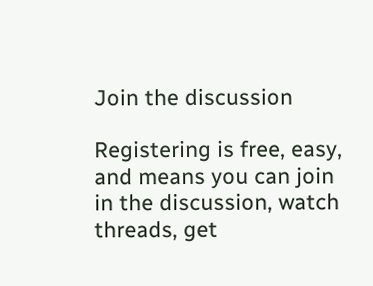Join the discussion

Registering is free, easy, and means you can join in the discussion, watch threads, get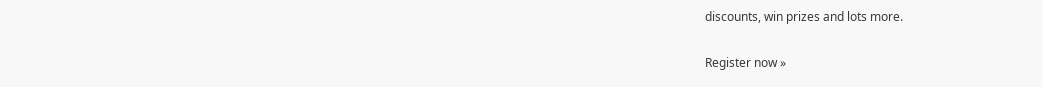discounts, win prizes and lots more.

Register now »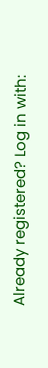Already registered? Log in with: